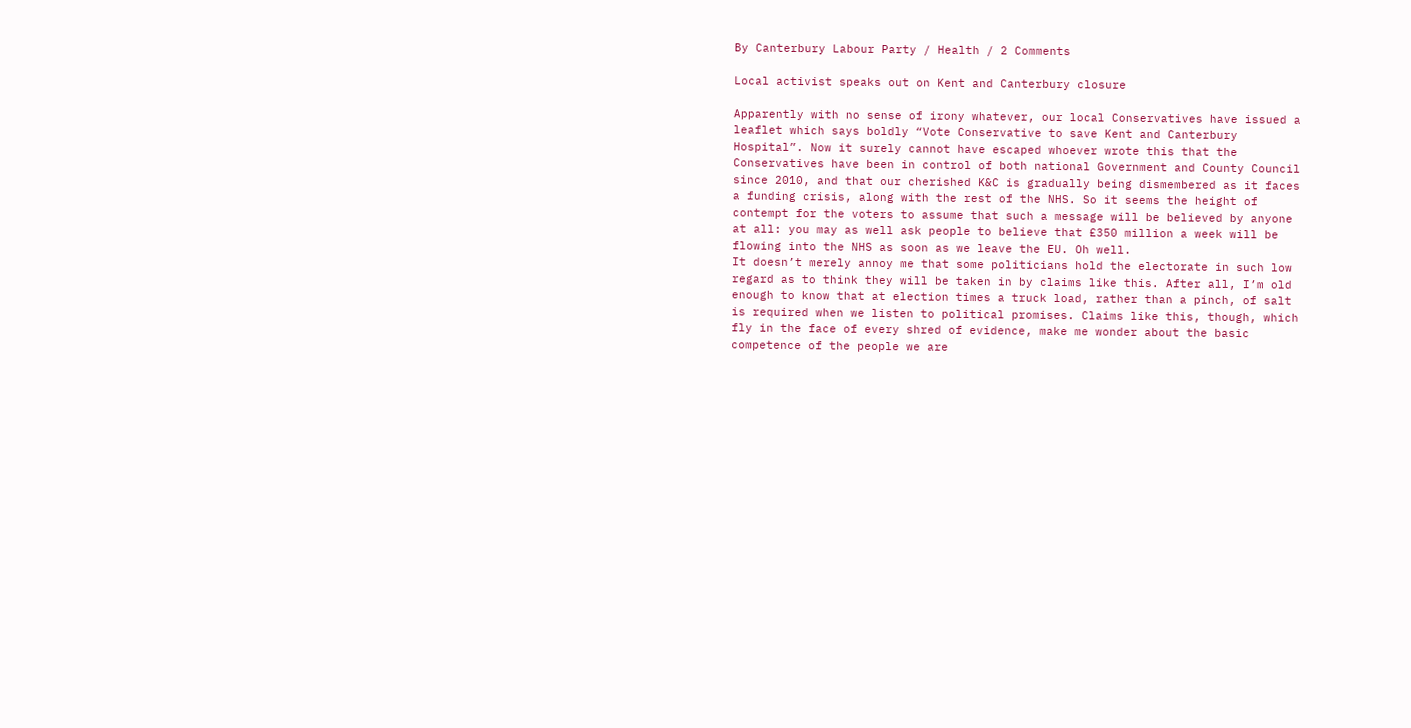By Canterbury Labour Party / Health / 2 Comments

Local activist speaks out on Kent and Canterbury closure

Apparently with no sense of irony whatever, our local Conservatives have issued a leaflet which says boldly “Vote Conservative to save Kent and Canterbury Hospital”. Now it surely cannot have escaped whoever wrote this that the Conservatives have been in control of both national Government and County Council since 2010, and that our cherished K&C is gradually being dismembered as it faces a funding crisis, along with the rest of the NHS. So it seems the height of contempt for the voters to assume that such a message will be believed by anyone at all: you may as well ask people to believe that £350 million a week will be flowing into the NHS as soon as we leave the EU. Oh well.
It doesn’t merely annoy me that some politicians hold the electorate in such low regard as to think they will be taken in by claims like this. After all, I’m old enough to know that at election times a truck load, rather than a pinch, of salt is required when we listen to political promises. Claims like this, though, which fly in the face of every shred of evidence, make me wonder about the basic competence of the people we are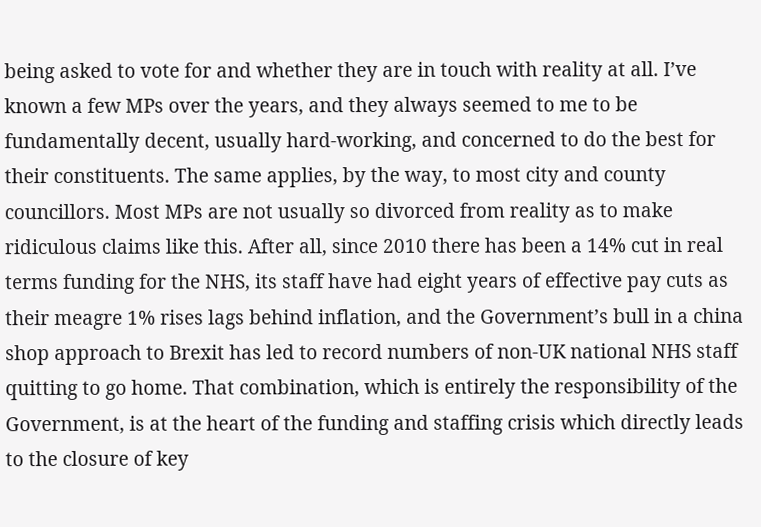being asked to vote for and whether they are in touch with reality at all. I’ve known a few MPs over the years, and they always seemed to me to be fundamentally decent, usually hard-working, and concerned to do the best for their constituents. The same applies, by the way, to most city and county councillors. Most MPs are not usually so divorced from reality as to make ridiculous claims like this. After all, since 2010 there has been a 14% cut in real terms funding for the NHS, its staff have had eight years of effective pay cuts as their meagre 1% rises lags behind inflation, and the Government’s bull in a china shop approach to Brexit has led to record numbers of non-UK national NHS staff quitting to go home. That combination, which is entirely the responsibility of the Government, is at the heart of the funding and staffing crisis which directly leads to the closure of key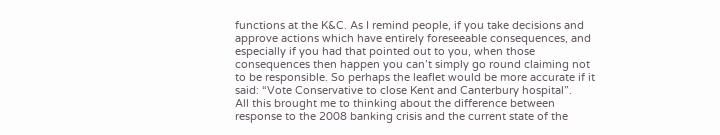functions at the K&C. As I remind people, if you take decisions and approve actions which have entirely foreseeable consequences, and especially if you had that pointed out to you, when those consequences then happen you can’t simply go round claiming not to be responsible. So perhaps the leaflet would be more accurate if it said: “Vote Conservative to close Kent and Canterbury hospital”.
All this brought me to thinking about the difference between response to the 2008 banking crisis and the current state of the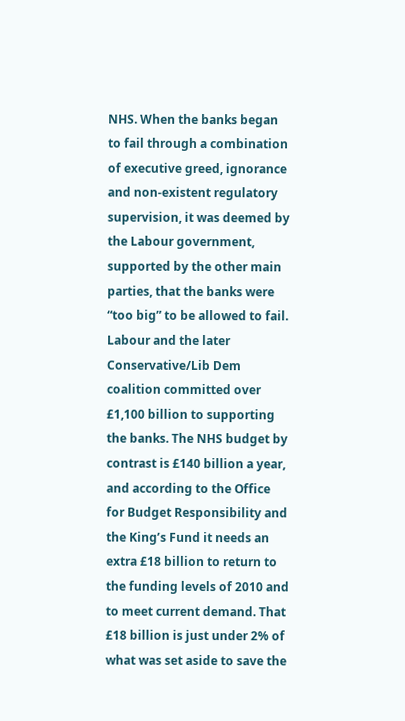NHS. When the banks began to fail through a combination of executive greed, ignorance and non-existent regulatory supervision, it was deemed by the Labour government, supported by the other main parties, that the banks were “too big” to be allowed to fail. Labour and the later Conservative/Lib Dem coalition committed over £1,100 billion to supporting the banks. The NHS budget by contrast is £140 billion a year, and according to the Office for Budget Responsibility and the King’s Fund it needs an extra £18 billion to return to the funding levels of 2010 and to meet current demand. That £18 billion is just under 2% of what was set aside to save the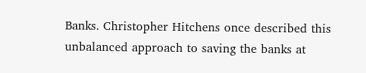Banks. Christopher Hitchens once described this unbalanced approach to saving the banks at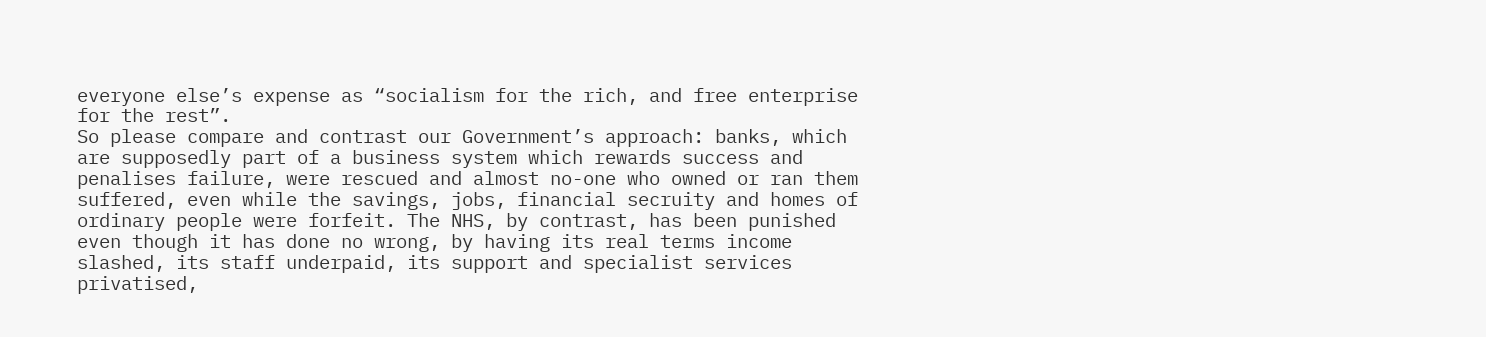everyone else’s expense as “socialism for the rich, and free enterprise for the rest”.
So please compare and contrast our Government’s approach: banks, which are supposedly part of a business system which rewards success and penalises failure, were rescued and almost no-one who owned or ran them suffered, even while the savings, jobs, financial secruity and homes of ordinary people were forfeit. The NHS, by contrast, has been punished even though it has done no wrong, by having its real terms income slashed, its staff underpaid, its support and specialist services privatised,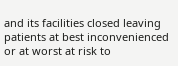and its facilities closed leaving patients at best inconvenienced or at worst at risk to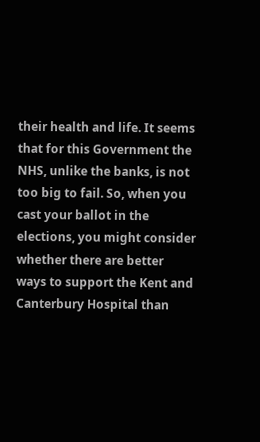their health and life. It seems that for this Government the NHS, unlike the banks, is not too big to fail. So, when you cast your ballot in the elections, you might consider whether there are better ways to support the Kent and Canterbury Hospital than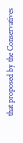that proposed by the Conservatives